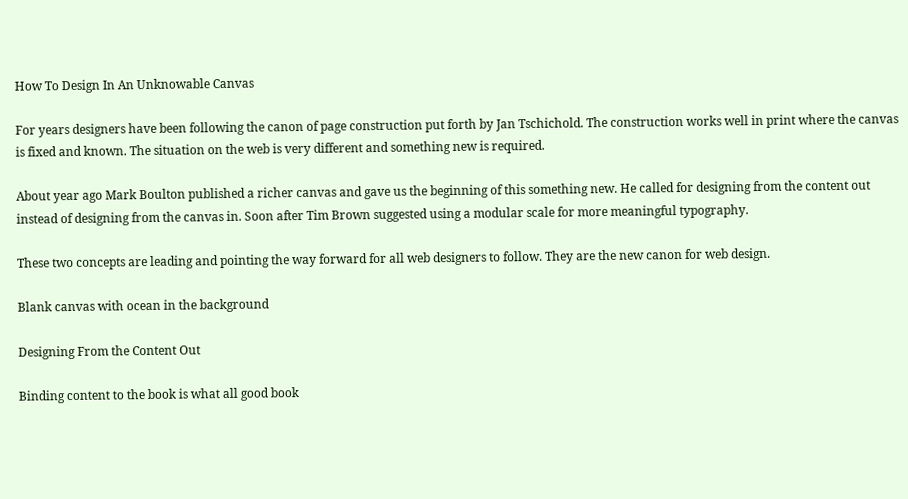How To Design In An Unknowable Canvas

For years designers have been following the canon of page construction put forth by Jan Tschichold. The construction works well in print where the canvas is fixed and known. The situation on the web is very different and something new is required.

About year ago Mark Boulton published a richer canvas and gave us the beginning of this something new. He called for designing from the content out instead of designing from the canvas in. Soon after Tim Brown suggested using a modular scale for more meaningful typography.

These two concepts are leading and pointing the way forward for all web designers to follow. They are the new canon for web design.

Blank canvas with ocean in the background

Designing From the Content Out

Binding content to the book is what all good book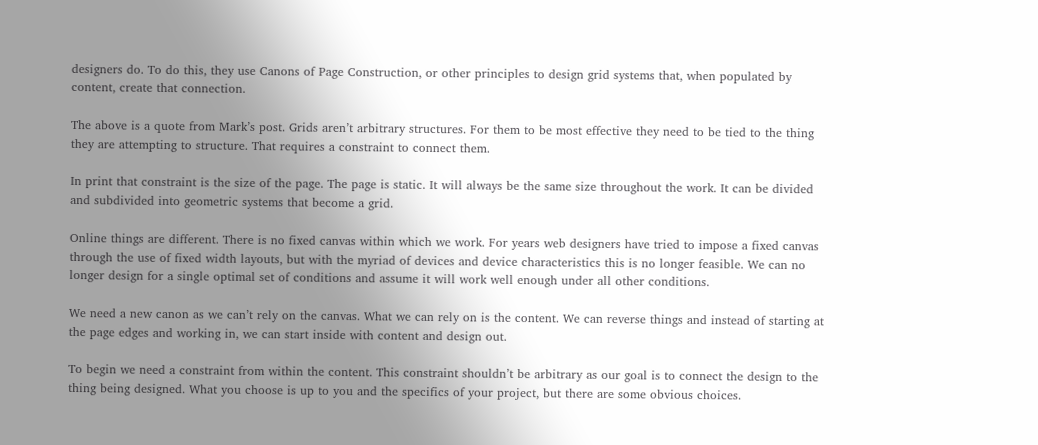designers do. To do this, they use Canons of Page Construction, or other principles to design grid systems that, when populated by content, create that connection.

The above is a quote from Mark’s post. Grids aren’t arbitrary structures. For them to be most effective they need to be tied to the thing they are attempting to structure. That requires a constraint to connect them.

In print that constraint is the size of the page. The page is static. It will always be the same size throughout the work. It can be divided and subdivided into geometric systems that become a grid.

Online things are different. There is no fixed canvas within which we work. For years web designers have tried to impose a fixed canvas through the use of fixed width layouts, but with the myriad of devices and device characteristics this is no longer feasible. We can no longer design for a single optimal set of conditions and assume it will work well enough under all other conditions.

We need a new canon as we can’t rely on the canvas. What we can rely on is the content. We can reverse things and instead of starting at the page edges and working in, we can start inside with content and design out.

To begin we need a constraint from within the content. This constraint shouldn’t be arbitrary as our goal is to connect the design to the thing being designed. What you choose is up to you and the specifics of your project, but there are some obvious choices.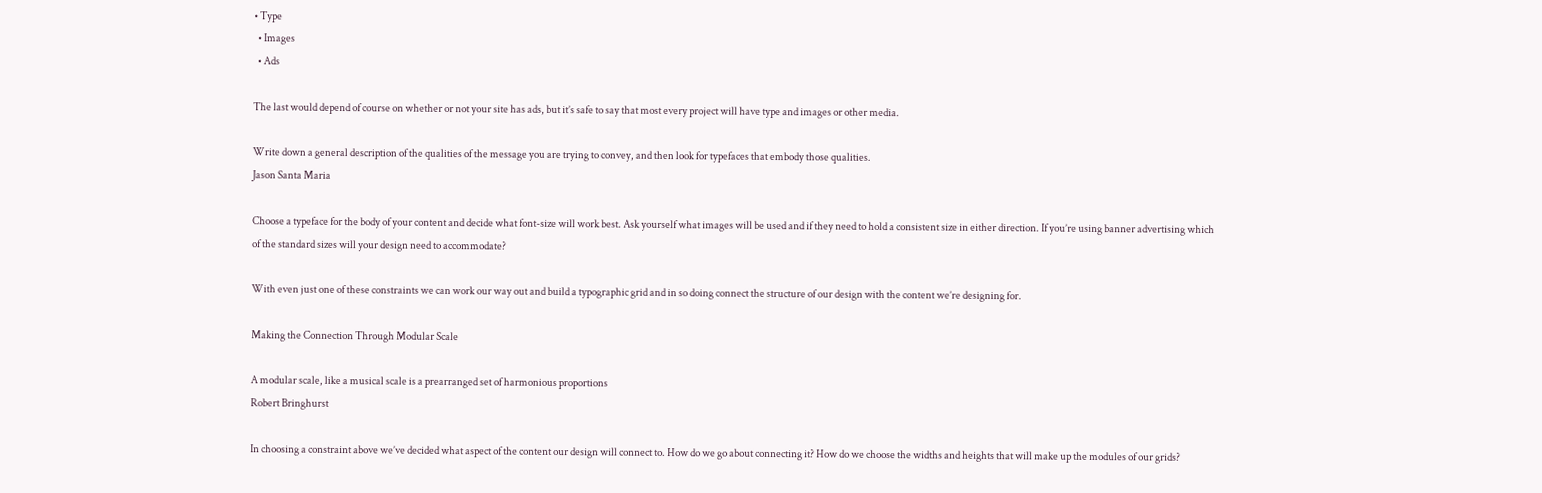• Type
  • Images
  • Ads

The last would depend of course on whether or not your site has ads, but it’s safe to say that most every project will have type and images or other media.

Write down a general description of the qualities of the message you are trying to convey, and then look for typefaces that embody those qualities.
Jason Santa Maria

Choose a typeface for the body of your content and decide what font-size will work best. Ask yourself what images will be used and if they need to hold a consistent size in either direction. If you’re using banner advertising which of the standard sizes will your design need to accommodate?

With even just one of these constraints we can work our way out and build a typographic grid and in so doing connect the structure of our design with the content we’re designing for.

Making the Connection Through Modular Scale

A modular scale, like a musical scale is a prearranged set of harmonious proportions
Robert Bringhurst

In choosing a constraint above we’ve decided what aspect of the content our design will connect to. How do we go about connecting it? How do we choose the widths and heights that will make up the modules of our grids?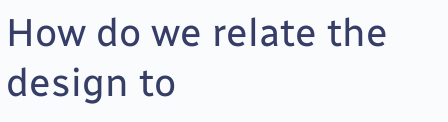How do we relate the design to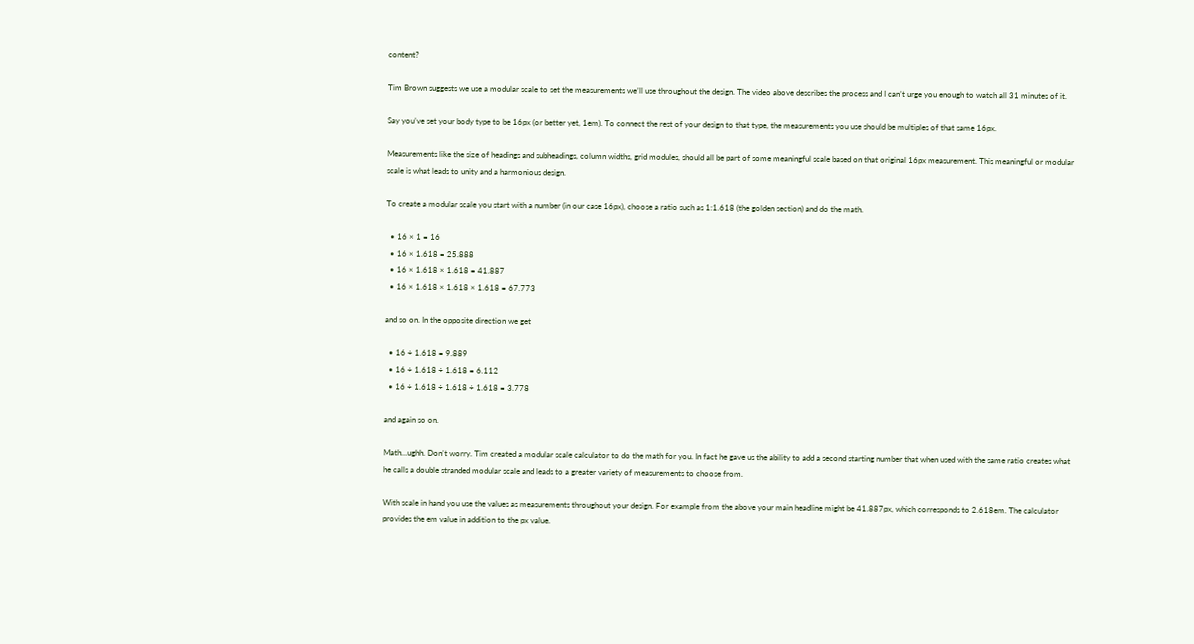content?

Tim Brown suggests we use a modular scale to set the measurements we’ll use throughout the design. The video above describes the process and I can’t urge you enough to watch all 31 minutes of it.

Say you’ve set your body type to be 16px (or better yet, 1em). To connect the rest of your design to that type, the measurements you use should be multiples of that same 16px.

Measurements like the size of headings and subheadings, column widths, grid modules, should all be part of some meaningful scale based on that original 16px measurement. This meaningful or modular scale is what leads to unity and a harmonious design.

To create a modular scale you start with a number (in our case 16px), choose a ratio such as 1:1.618 (the golden section) and do the math.

  • 16 × 1 = 16
  • 16 × 1.618 = 25.888
  • 16 × 1.618 × 1.618 = 41.887
  • 16 × 1.618 × 1.618 × 1.618 = 67.773

and so on. In the opposite direction we get

  • 16 ÷ 1.618 = 9.889
  • 16 ÷ 1.618 ÷ 1.618 = 6.112
  • 16 ÷ 1.618 ÷ 1.618 ÷ 1.618 = 3.778

and again so on.

Math…ughh. Don’t worry. Tim created a modular scale calculator to do the math for you. In fact he gave us the ability to add a second starting number that when used with the same ratio creates what he calls a double stranded modular scale and leads to a greater variety of measurements to choose from.

With scale in hand you use the values as measurements throughout your design. For example from the above your main headline might be 41.887px, which corresponds to 2.618em. The calculator provides the em value in addition to the px value.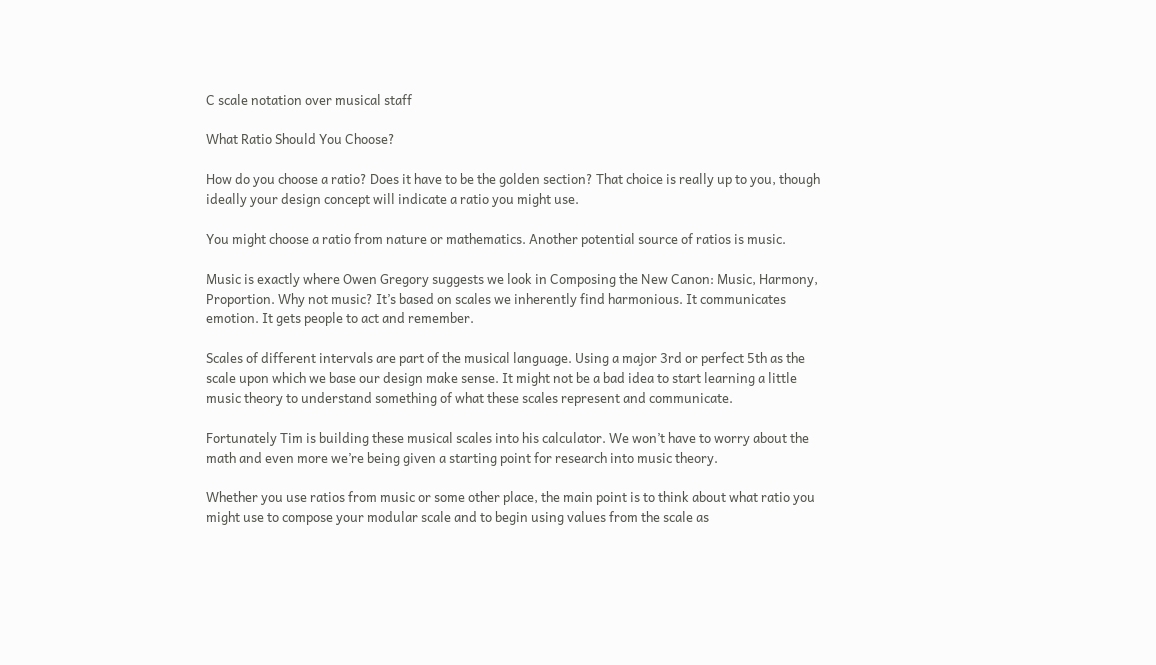C scale notation over musical staff

What Ratio Should You Choose?

How do you choose a ratio? Does it have to be the golden section? That choice is really up to you, though ideally your design concept will indicate a ratio you might use.

You might choose a ratio from nature or mathematics. Another potential source of ratios is music.

Music is exactly where Owen Gregory suggests we look in Composing the New Canon: Music, Harmony, Proportion. Why not music? It’s based on scales we inherently find harmonious. It communicates emotion. It gets people to act and remember.

Scales of different intervals are part of the musical language. Using a major 3rd or perfect 5th as the scale upon which we base our design make sense. It might not be a bad idea to start learning a little music theory to understand something of what these scales represent and communicate.

Fortunately Tim is building these musical scales into his calculator. We won’t have to worry about the math and even more we’re being given a starting point for research into music theory.

Whether you use ratios from music or some other place, the main point is to think about what ratio you might use to compose your modular scale and to begin using values from the scale as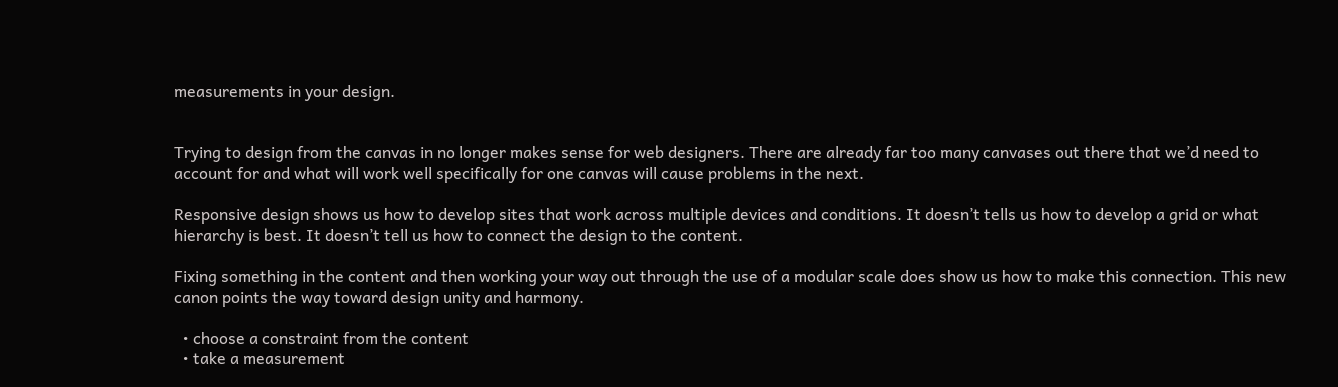measurements in your design.


Trying to design from the canvas in no longer makes sense for web designers. There are already far too many canvases out there that we’d need to account for and what will work well specifically for one canvas will cause problems in the next.

Responsive design shows us how to develop sites that work across multiple devices and conditions. It doesn’t tells us how to develop a grid or what hierarchy is best. It doesn’t tell us how to connect the design to the content.

Fixing something in the content and then working your way out through the use of a modular scale does show us how to make this connection. This new canon points the way toward design unity and harmony.

  • choose a constraint from the content
  • take a measurement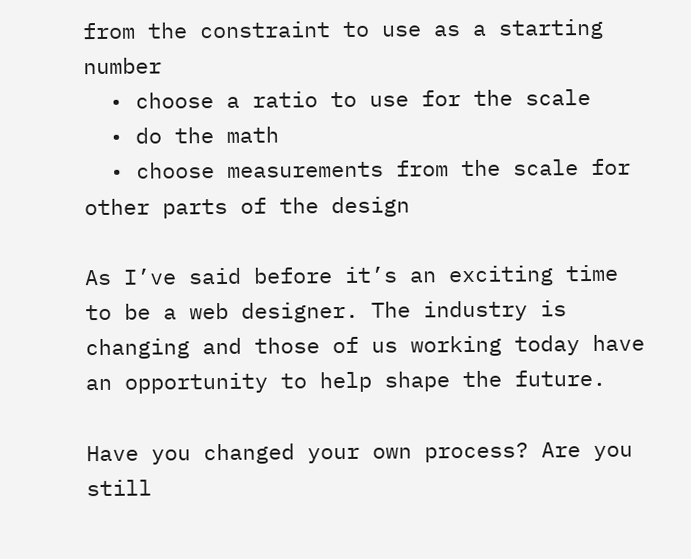from the constraint to use as a starting number
  • choose a ratio to use for the scale
  • do the math
  • choose measurements from the scale for other parts of the design

As I’ve said before it’s an exciting time to be a web designer. The industry is changing and those of us working today have an opportunity to help shape the future.

Have you changed your own process? Are you still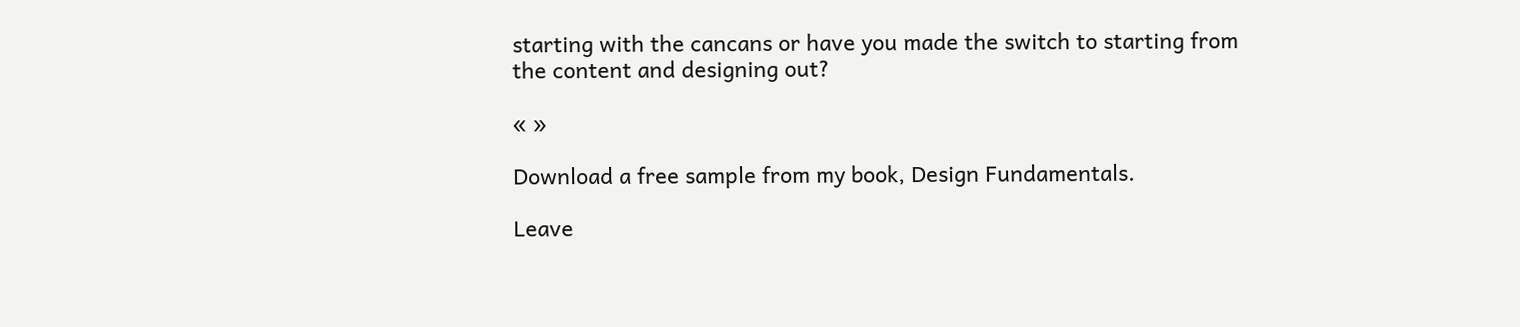starting with the cancans or have you made the switch to starting from the content and designing out?

« »

Download a free sample from my book, Design Fundamentals.

Leave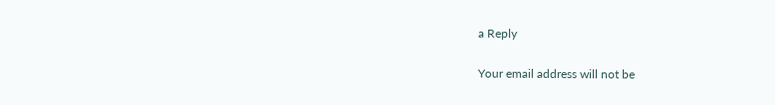a Reply

Your email address will not be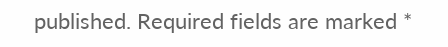published. Required fields are marked *